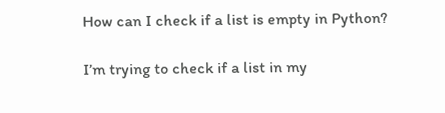How can I check if a list is empty in Python?

I’m trying to check if a list in my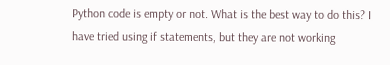Python code is empty or not. What is the best way to do this? I have tried using if statements, but they are not working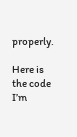properly.

Here is the code I’m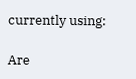currently using:

Are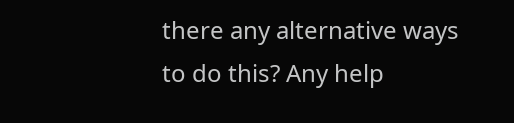there any alternative ways to do this? Any help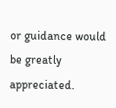or guidance would be greatly appreciated.